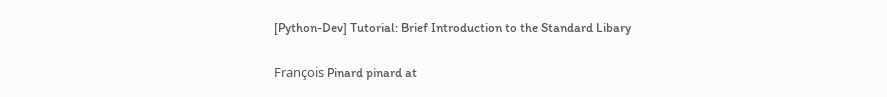[Python-Dev] Tutorial: Brief Introduction to the Standard Libary

François Pinard pinard at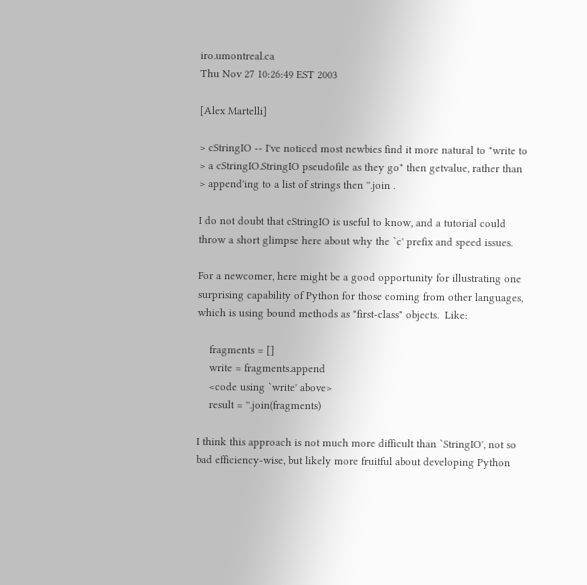iro.umontreal.ca
Thu Nov 27 10:26:49 EST 2003

[Alex Martelli]

> cStringIO -- I've noticed most newbies find it more natural to "write to
> a cStringIO.StringIO pseudofile as they go" then getvalue, rather than
> append'ing to a list of strings then ''.join .

I do not doubt that cStringIO is useful to know, and a tutorial could
throw a short glimpse here about why the `c' prefix and speed issues.

For a newcomer, here might be a good opportunity for illustrating one
surprising capability of Python for those coming from other languages,
which is using bound methods as "first-class" objects.  Like:

    fragments = []
    write = fragments.append
    <code using `write' above>
    result = ''.join(fragments)

I think this approach is not much more difficult than `StringIO', not so
bad efficiency-wise, but likely more fruitful about developing Python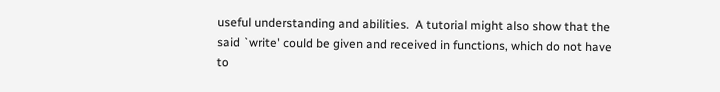useful understanding and abilities.  A tutorial might also show that the
said `write' could be given and received in functions, which do not have
to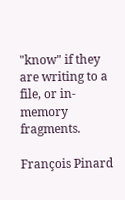"know" if they are writing to a file, or in-memory fragments.

François Pinard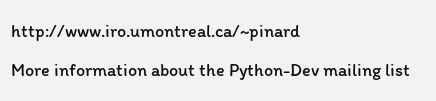http://www.iro.umontreal.ca/~pinard

More information about the Python-Dev mailing list